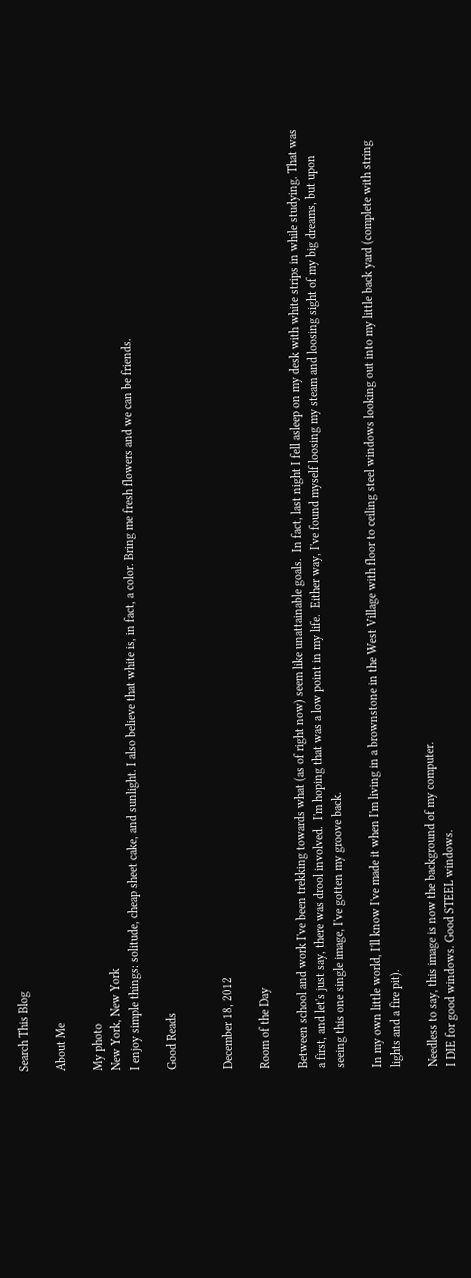Search This Blog

About Me

My photo
New York, New York
I enjoy simple things: solitude, cheap sheet cake, and sunlight. I also believe that white is, in fact, a color. Bring me fresh flowers and we can be friends.

Good Reads


December 18, 2012

Room of the Day

Between school and work I've been trekking towards what (as of right now) seem like unattainable goals.  In fact, last night I fell asleep on my desk with white strips in while studying. That was a first, and let's just say, there was drool involved.  I'm hoping that was a low point in my life.  Either way, I've found myself loosing my steam and loosing sight of my big dreams, but upon seeing this one single image, I've gotten my groove back.

In my own little world, I'll know I've made it when I'm living in a brownstone in the West Village with floor to ceiling steel windows looking out into my little back yard (complete with string lights and a fire pit).

Needless to say, this image is now the background of my computer.
I DIE for good windows. Good STEEL windows.